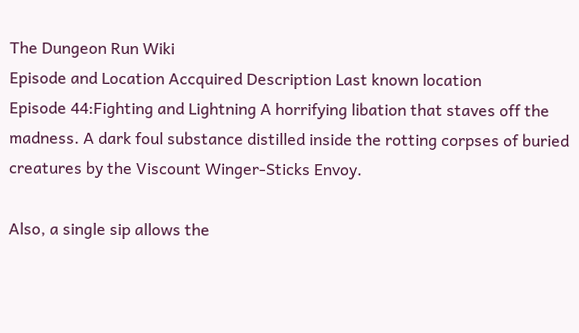The Dungeon Run Wiki
Episode and Location Accquired Description Last known location
Episode 44:Fighting and Lightning A horrifying libation that staves off the madness. A dark foul substance distilled inside the rotting corpses of buried creatures by the Viscount Winger-Sticks Envoy.

Also, a single sip allows the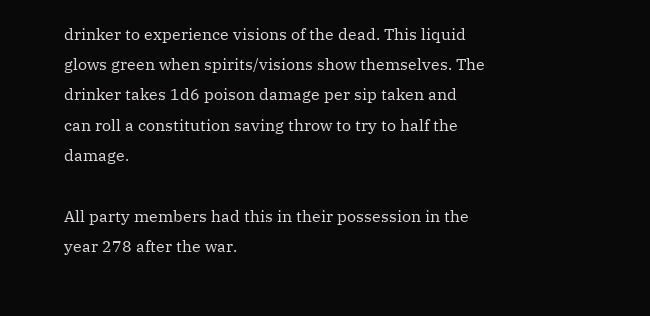drinker to experience visions of the dead. This liquid glows green when spirits/visions show themselves. The drinker takes 1d6 poison damage per sip taken and can roll a constitution saving throw to try to half the damage.

All party members had this in their possession in the year 278 after the war.